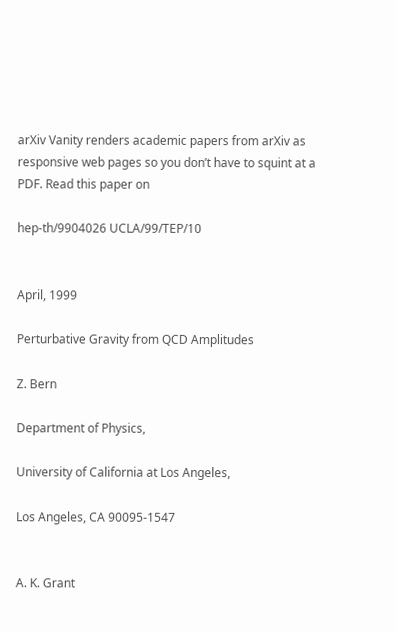arXiv Vanity renders academic papers from arXiv as responsive web pages so you don’t have to squint at a PDF. Read this paper on

hep-th/9904026 UCLA/99/TEP/10


April, 1999

Perturbative Gravity from QCD Amplitudes

Z. Bern

Department of Physics,

University of California at Los Angeles,

Los Angeles, CA 90095-1547


A. K. Grant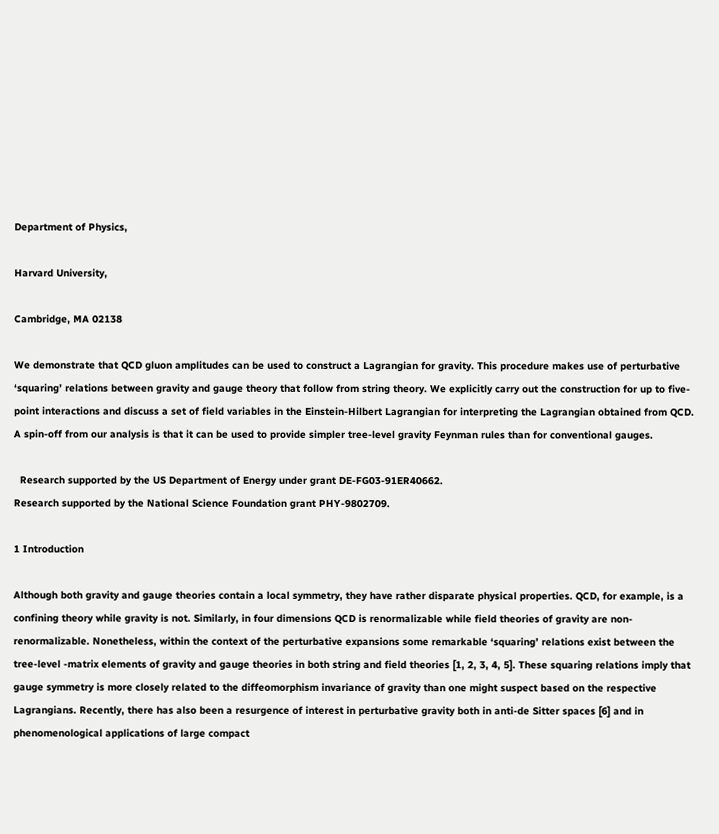Department of Physics,

Harvard University,

Cambridge, MA 02138

We demonstrate that QCD gluon amplitudes can be used to construct a Lagrangian for gravity. This procedure makes use of perturbative ‘squaring’ relations between gravity and gauge theory that follow from string theory. We explicitly carry out the construction for up to five-point interactions and discuss a set of field variables in the Einstein-Hilbert Lagrangian for interpreting the Lagrangian obtained from QCD. A spin-off from our analysis is that it can be used to provide simpler tree-level gravity Feynman rules than for conventional gauges.

  Research supported by the US Department of Energy under grant DE-FG03-91ER40662.
Research supported by the National Science Foundation grant PHY-9802709.

1 Introduction

Although both gravity and gauge theories contain a local symmetry, they have rather disparate physical properties. QCD, for example, is a confining theory while gravity is not. Similarly, in four dimensions QCD is renormalizable while field theories of gravity are non-renormalizable. Nonetheless, within the context of the perturbative expansions some remarkable ‘squaring’ relations exist between the tree-level -matrix elements of gravity and gauge theories in both string and field theories [1, 2, 3, 4, 5]. These squaring relations imply that gauge symmetry is more closely related to the diffeomorphism invariance of gravity than one might suspect based on the respective Lagrangians. Recently, there has also been a resurgence of interest in perturbative gravity both in anti-de Sitter spaces [6] and in phenomenological applications of large compact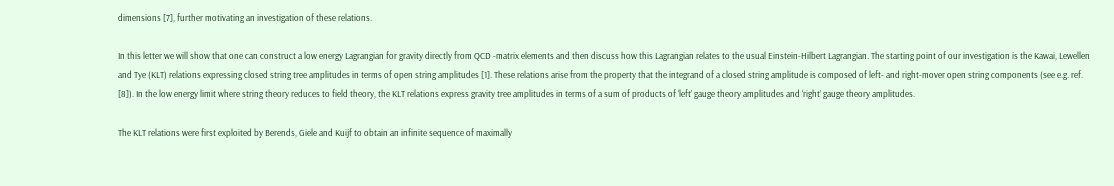dimensions [7], further motivating an investigation of these relations.

In this letter we will show that one can construct a low energy Lagrangian for gravity directly from QCD -matrix elements and then discuss how this Lagrangian relates to the usual Einstein-Hilbert Lagrangian. The starting point of our investigation is the Kawai, Lewellen and Tye (KLT) relations expressing closed string tree amplitudes in terms of open string amplitudes [1]. These relations arise from the property that the integrand of a closed string amplitude is composed of left- and right-mover open string components (see e.g. ref. [8]). In the low energy limit where string theory reduces to field theory, the KLT relations express gravity tree amplitudes in terms of a sum of products of ‘left’ gauge theory amplitudes and ‘right’ gauge theory amplitudes.

The KLT relations were first exploited by Berends, Giele and Kuijf to obtain an infinite sequence of maximally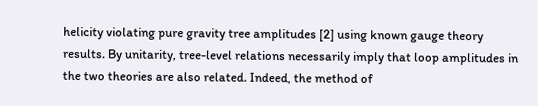helicity violating pure gravity tree amplitudes [2] using known gauge theory results. By unitarity, tree-level relations necessarily imply that loop amplitudes in the two theories are also related. Indeed, the method of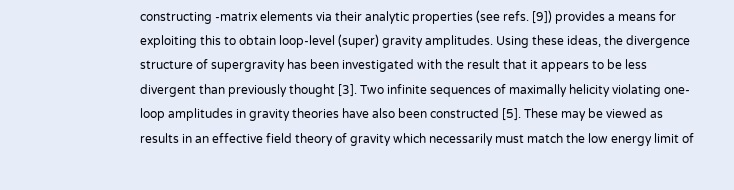constructing -matrix elements via their analytic properties (see refs. [9]) provides a means for exploiting this to obtain loop-level (super) gravity amplitudes. Using these ideas, the divergence structure of supergravity has been investigated with the result that it appears to be less divergent than previously thought [3]. Two infinite sequences of maximally helicity violating one-loop amplitudes in gravity theories have also been constructed [5]. These may be viewed as results in an effective field theory of gravity which necessarily must match the low energy limit of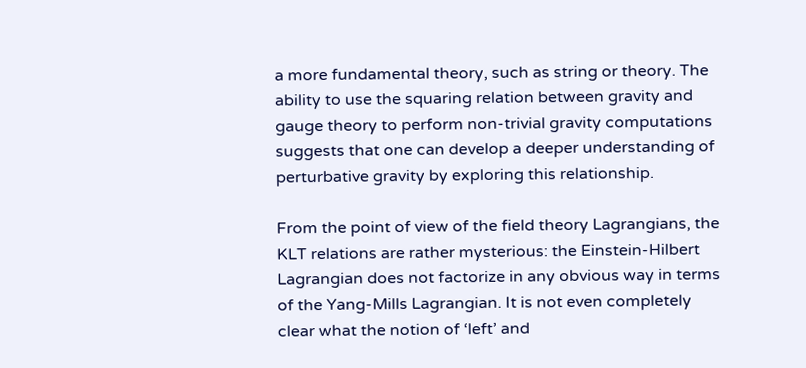a more fundamental theory, such as string or theory. The ability to use the squaring relation between gravity and gauge theory to perform non-trivial gravity computations suggests that one can develop a deeper understanding of perturbative gravity by exploring this relationship.

From the point of view of the field theory Lagrangians, the KLT relations are rather mysterious: the Einstein-Hilbert Lagrangian does not factorize in any obvious way in terms of the Yang-Mills Lagrangian. It is not even completely clear what the notion of ‘left’ and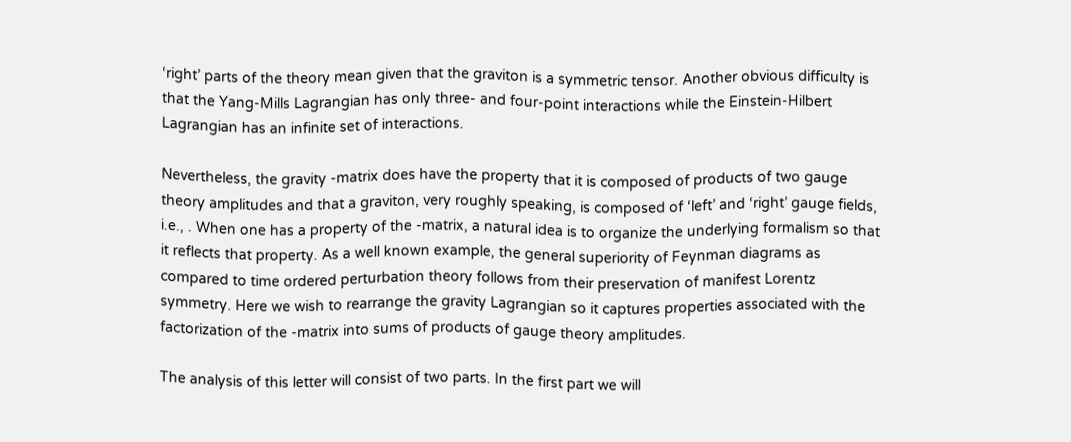‘right’ parts of the theory mean given that the graviton is a symmetric tensor. Another obvious difficulty is that the Yang-Mills Lagrangian has only three- and four-point interactions while the Einstein-Hilbert Lagrangian has an infinite set of interactions.

Nevertheless, the gravity -matrix does have the property that it is composed of products of two gauge theory amplitudes and that a graviton, very roughly speaking, is composed of ‘left’ and ‘right’ gauge fields, i.e., . When one has a property of the -matrix, a natural idea is to organize the underlying formalism so that it reflects that property. As a well known example, the general superiority of Feynman diagrams as compared to time ordered perturbation theory follows from their preservation of manifest Lorentz symmetry. Here we wish to rearrange the gravity Lagrangian so it captures properties associated with the factorization of the -matrix into sums of products of gauge theory amplitudes.

The analysis of this letter will consist of two parts. In the first part we will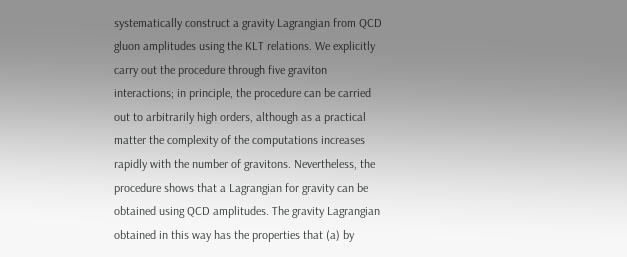systematically construct a gravity Lagrangian from QCD gluon amplitudes using the KLT relations. We explicitly carry out the procedure through five graviton interactions; in principle, the procedure can be carried out to arbitrarily high orders, although as a practical matter the complexity of the computations increases rapidly with the number of gravitons. Nevertheless, the procedure shows that a Lagrangian for gravity can be obtained using QCD amplitudes. The gravity Lagrangian obtained in this way has the properties that (a) by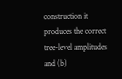construction it produces the correct tree-level amplitudes and (b)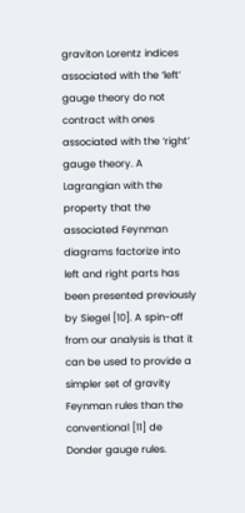graviton Lorentz indices associated with the ‘left’ gauge theory do not contract with ones associated with the ‘right’ gauge theory. A Lagrangian with the property that the associated Feynman diagrams factorize into left and right parts has been presented previously by Siegel [10]. A spin-off from our analysis is that it can be used to provide a simpler set of gravity Feynman rules than the conventional [11] de Donder gauge rules.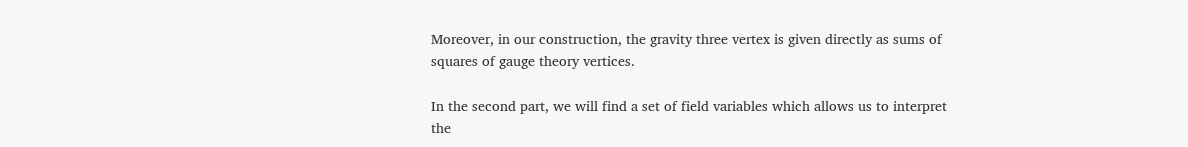Moreover, in our construction, the gravity three vertex is given directly as sums of squares of gauge theory vertices.

In the second part, we will find a set of field variables which allows us to interpret the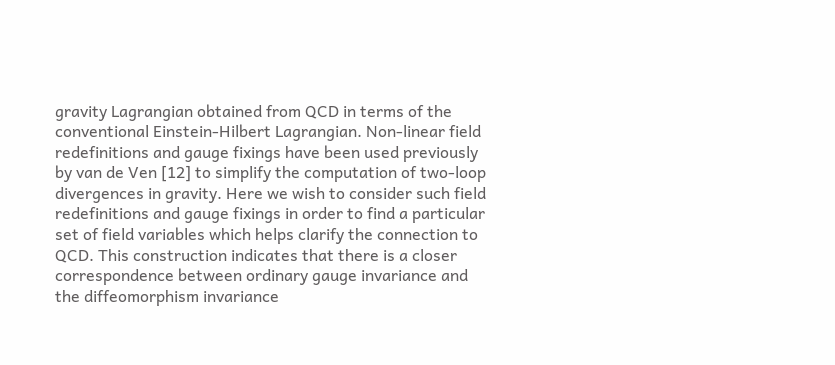gravity Lagrangian obtained from QCD in terms of the conventional Einstein-Hilbert Lagrangian. Non-linear field redefinitions and gauge fixings have been used previously by van de Ven [12] to simplify the computation of two-loop divergences in gravity. Here we wish to consider such field redefinitions and gauge fixings in order to find a particular set of field variables which helps clarify the connection to QCD. This construction indicates that there is a closer correspondence between ordinary gauge invariance and the diffeomorphism invariance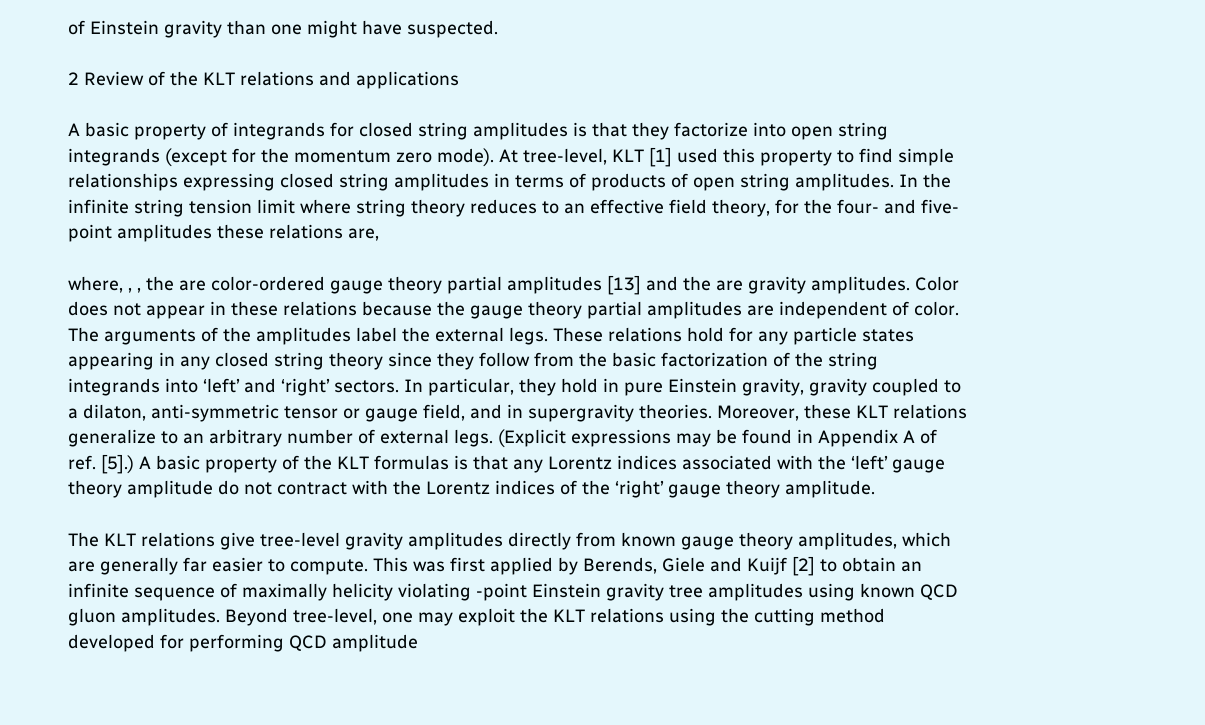of Einstein gravity than one might have suspected.

2 Review of the KLT relations and applications

A basic property of integrands for closed string amplitudes is that they factorize into open string integrands (except for the momentum zero mode). At tree-level, KLT [1] used this property to find simple relationships expressing closed string amplitudes in terms of products of open string amplitudes. In the infinite string tension limit where string theory reduces to an effective field theory, for the four- and five-point amplitudes these relations are,

where, , , the are color-ordered gauge theory partial amplitudes [13] and the are gravity amplitudes. Color does not appear in these relations because the gauge theory partial amplitudes are independent of color. The arguments of the amplitudes label the external legs. These relations hold for any particle states appearing in any closed string theory since they follow from the basic factorization of the string integrands into ‘left’ and ‘right’ sectors. In particular, they hold in pure Einstein gravity, gravity coupled to a dilaton, anti-symmetric tensor or gauge field, and in supergravity theories. Moreover, these KLT relations generalize to an arbitrary number of external legs. (Explicit expressions may be found in Appendix A of ref. [5].) A basic property of the KLT formulas is that any Lorentz indices associated with the ‘left’ gauge theory amplitude do not contract with the Lorentz indices of the ‘right’ gauge theory amplitude.

The KLT relations give tree-level gravity amplitudes directly from known gauge theory amplitudes, which are generally far easier to compute. This was first applied by Berends, Giele and Kuijf [2] to obtain an infinite sequence of maximally helicity violating -point Einstein gravity tree amplitudes using known QCD gluon amplitudes. Beyond tree-level, one may exploit the KLT relations using the cutting method developed for performing QCD amplitude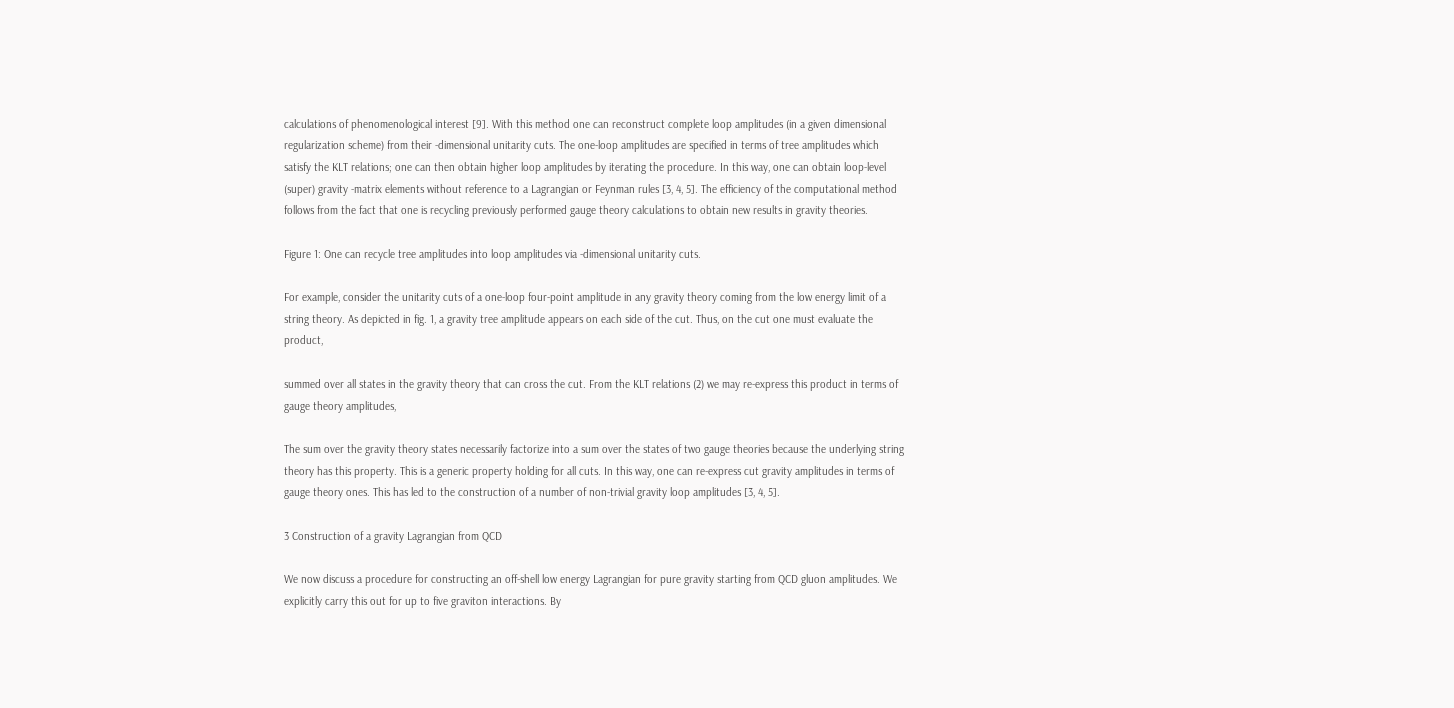calculations of phenomenological interest [9]. With this method one can reconstruct complete loop amplitudes (in a given dimensional regularization scheme) from their -dimensional unitarity cuts. The one-loop amplitudes are specified in terms of tree amplitudes which satisfy the KLT relations; one can then obtain higher loop amplitudes by iterating the procedure. In this way, one can obtain loop-level (super) gravity -matrix elements without reference to a Lagrangian or Feynman rules [3, 4, 5]. The efficiency of the computational method follows from the fact that one is recycling previously performed gauge theory calculations to obtain new results in gravity theories.

Figure 1: One can recycle tree amplitudes into loop amplitudes via -dimensional unitarity cuts.

For example, consider the unitarity cuts of a one-loop four-point amplitude in any gravity theory coming from the low energy limit of a string theory. As depicted in fig. 1, a gravity tree amplitude appears on each side of the cut. Thus, on the cut one must evaluate the product,

summed over all states in the gravity theory that can cross the cut. From the KLT relations (2) we may re-express this product in terms of gauge theory amplitudes,

The sum over the gravity theory states necessarily factorize into a sum over the states of two gauge theories because the underlying string theory has this property. This is a generic property holding for all cuts. In this way, one can re-express cut gravity amplitudes in terms of gauge theory ones. This has led to the construction of a number of non-trivial gravity loop amplitudes [3, 4, 5].

3 Construction of a gravity Lagrangian from QCD

We now discuss a procedure for constructing an off-shell low energy Lagrangian for pure gravity starting from QCD gluon amplitudes. We explicitly carry this out for up to five graviton interactions. By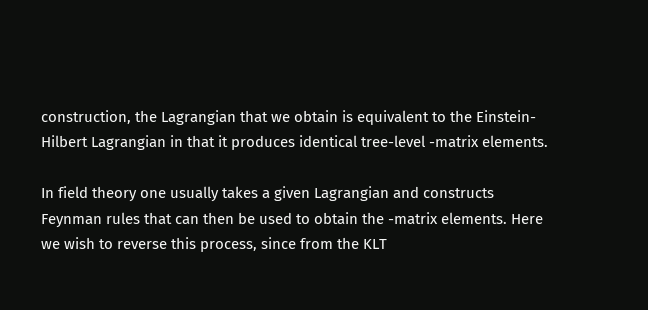construction, the Lagrangian that we obtain is equivalent to the Einstein-Hilbert Lagrangian in that it produces identical tree-level -matrix elements.

In field theory one usually takes a given Lagrangian and constructs Feynman rules that can then be used to obtain the -matrix elements. Here we wish to reverse this process, since from the KLT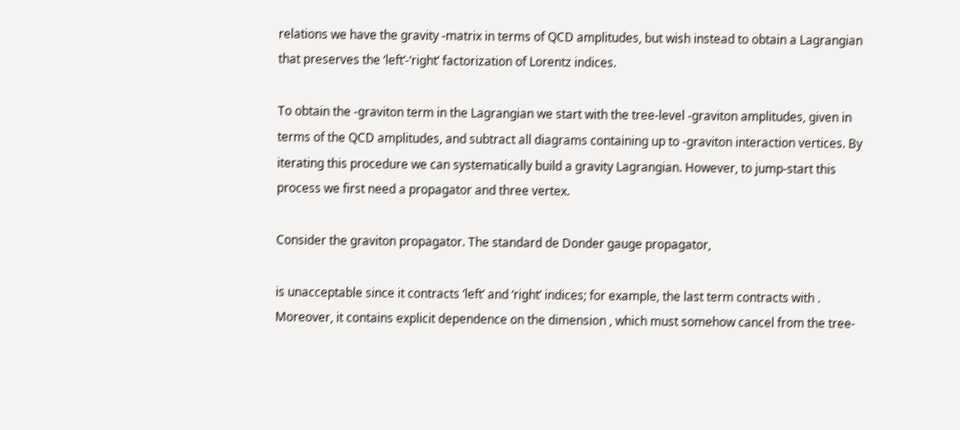relations we have the gravity -matrix in terms of QCD amplitudes, but wish instead to obtain a Lagrangian that preserves the ‘left’-‘right’ factorization of Lorentz indices.

To obtain the -graviton term in the Lagrangian we start with the tree-level -graviton amplitudes, given in terms of the QCD amplitudes, and subtract all diagrams containing up to -graviton interaction vertices. By iterating this procedure we can systematically build a gravity Lagrangian. However, to jump-start this process we first need a propagator and three vertex.

Consider the graviton propagator. The standard de Donder gauge propagator,

is unacceptable since it contracts ‘left’ and ‘right’ indices; for example, the last term contracts with . Moreover, it contains explicit dependence on the dimension , which must somehow cancel from the tree-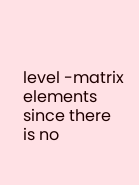level -matrix elements since there is no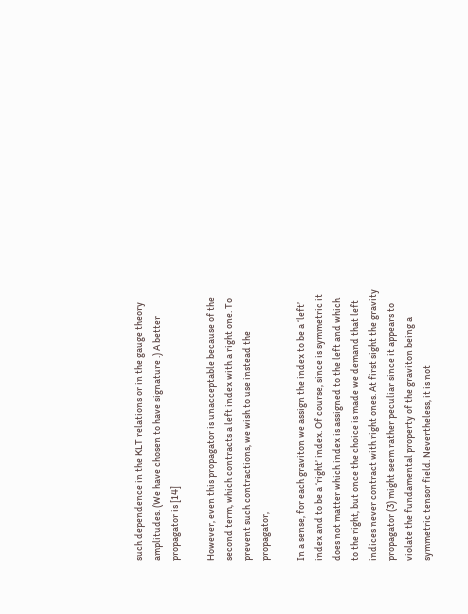such dependence in the KLT relations or in the gauge theory amplitudes. (We have chosen to have signature .) A better propagator is [14]

However, even this propagator is unacceptable because of the second term, which contracts a left index with a right one. To prevent such contractions, we wish to use instead the propagator,

In a sense, for each graviton we assign the index to be a ‘left’ index and to be a ‘right’ index. Of course, since is symmetric it does not matter which index is assigned to the left and which to the right, but once the choice is made we demand that left indices never contract with right ones. At first sight the gravity propagator (3) might seem rather peculiar since it appears to violate the fundamental property of the graviton being a symmetric tensor field. Nevertheless, it is not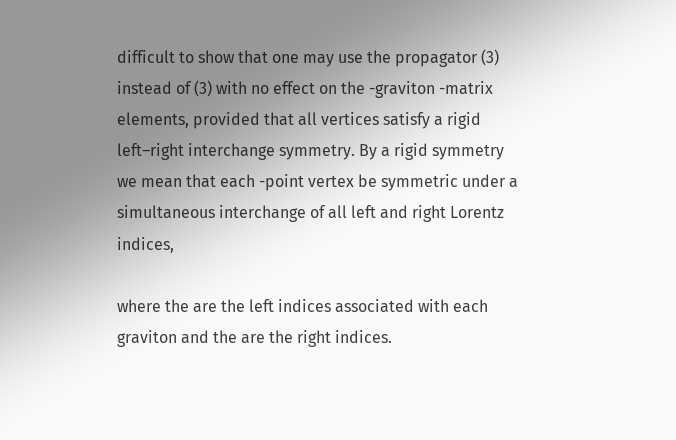difficult to show that one may use the propagator (3) instead of (3) with no effect on the -graviton -matrix elements, provided that all vertices satisfy a rigid left–right interchange symmetry. By a rigid symmetry we mean that each -point vertex be symmetric under a simultaneous interchange of all left and right Lorentz indices,

where the are the left indices associated with each graviton and the are the right indices.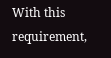With this requirement,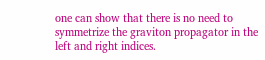one can show that there is no need to symmetrize the graviton propagator in the left and right indices.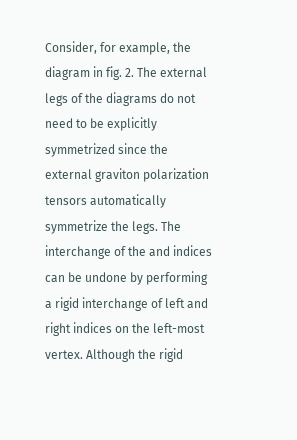Consider, for example, the diagram in fig. 2. The external legs of the diagrams do not need to be explicitly symmetrized since the external graviton polarization tensors automatically symmetrize the legs. The interchange of the and indices can be undone by performing a rigid interchange of left and right indices on the left-most vertex. Although the rigid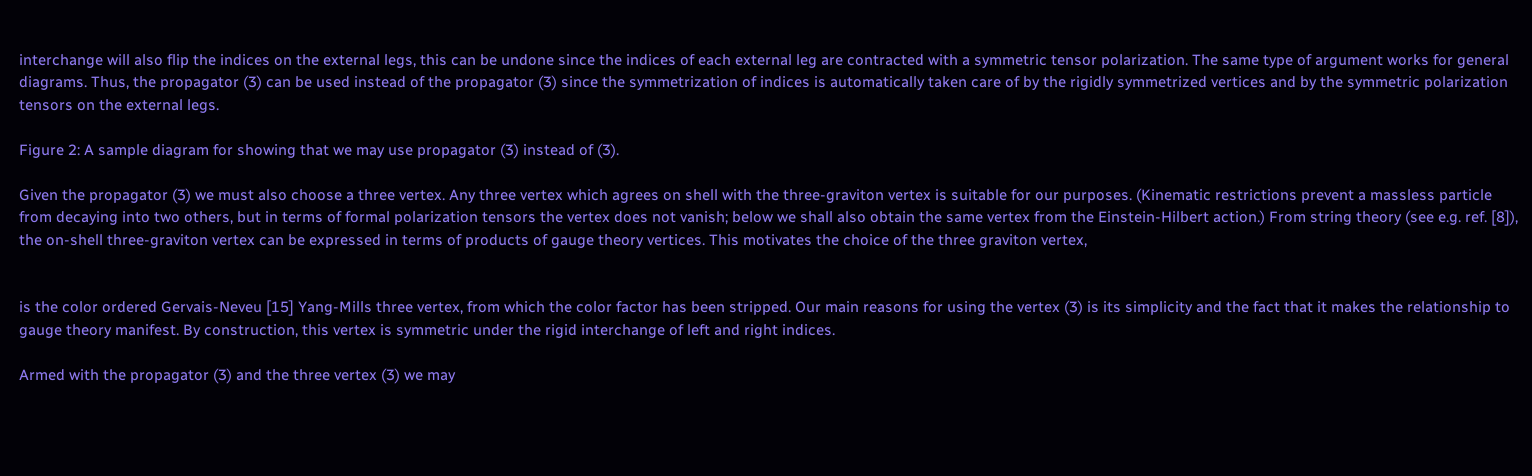interchange will also flip the indices on the external legs, this can be undone since the indices of each external leg are contracted with a symmetric tensor polarization. The same type of argument works for general diagrams. Thus, the propagator (3) can be used instead of the propagator (3) since the symmetrization of indices is automatically taken care of by the rigidly symmetrized vertices and by the symmetric polarization tensors on the external legs.

Figure 2: A sample diagram for showing that we may use propagator (3) instead of (3).

Given the propagator (3) we must also choose a three vertex. Any three vertex which agrees on shell with the three-graviton vertex is suitable for our purposes. (Kinematic restrictions prevent a massless particle from decaying into two others, but in terms of formal polarization tensors the vertex does not vanish; below we shall also obtain the same vertex from the Einstein-Hilbert action.) From string theory (see e.g. ref. [8]), the on-shell three-graviton vertex can be expressed in terms of products of gauge theory vertices. This motivates the choice of the three graviton vertex,


is the color ordered Gervais-Neveu [15] Yang-Mills three vertex, from which the color factor has been stripped. Our main reasons for using the vertex (3) is its simplicity and the fact that it makes the relationship to gauge theory manifest. By construction, this vertex is symmetric under the rigid interchange of left and right indices.

Armed with the propagator (3) and the three vertex (3) we may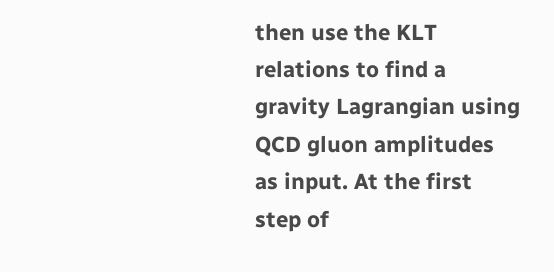then use the KLT relations to find a gravity Lagrangian using QCD gluon amplitudes as input. At the first step of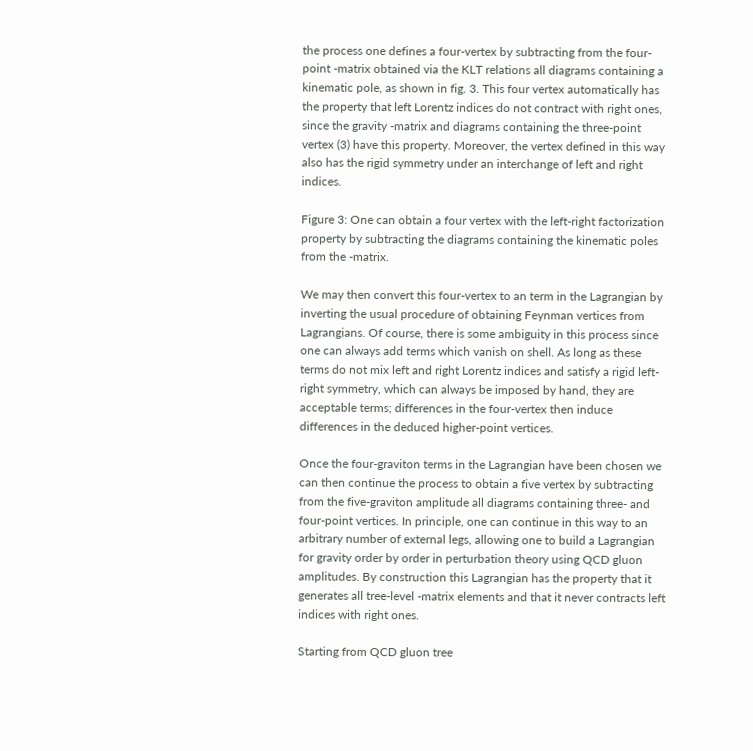the process one defines a four-vertex by subtracting from the four-point -matrix obtained via the KLT relations all diagrams containing a kinematic pole, as shown in fig. 3. This four vertex automatically has the property that left Lorentz indices do not contract with right ones, since the gravity -matrix and diagrams containing the three-point vertex (3) have this property. Moreover, the vertex defined in this way also has the rigid symmetry under an interchange of left and right indices.

Figure 3: One can obtain a four vertex with the left-right factorization property by subtracting the diagrams containing the kinematic poles from the -matrix.

We may then convert this four-vertex to an term in the Lagrangian by inverting the usual procedure of obtaining Feynman vertices from Lagrangians. Of course, there is some ambiguity in this process since one can always add terms which vanish on shell. As long as these terms do not mix left and right Lorentz indices and satisfy a rigid left-right symmetry, which can always be imposed by hand, they are acceptable terms; differences in the four-vertex then induce differences in the deduced higher-point vertices.

Once the four-graviton terms in the Lagrangian have been chosen we can then continue the process to obtain a five vertex by subtracting from the five-graviton amplitude all diagrams containing three- and four-point vertices. In principle, one can continue in this way to an arbitrary number of external legs, allowing one to build a Lagrangian for gravity order by order in perturbation theory using QCD gluon amplitudes. By construction this Lagrangian has the property that it generates all tree-level -matrix elements and that it never contracts left indices with right ones.

Starting from QCD gluon tree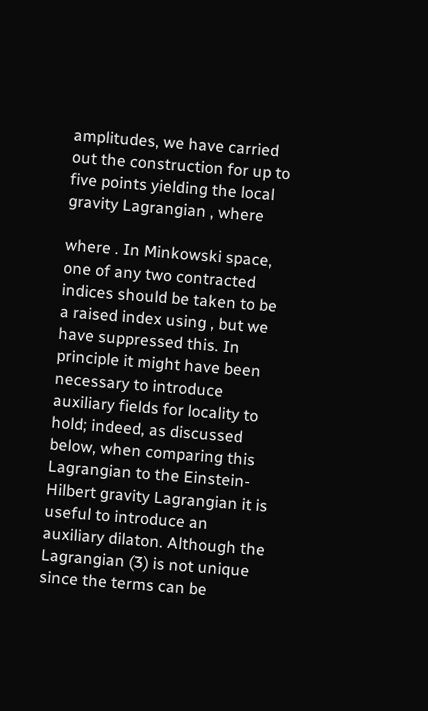amplitudes, we have carried out the construction for up to five points yielding the local gravity Lagrangian , where

where . In Minkowski space, one of any two contracted indices should be taken to be a raised index using , but we have suppressed this. In principle it might have been necessary to introduce auxiliary fields for locality to hold; indeed, as discussed below, when comparing this Lagrangian to the Einstein-Hilbert gravity Lagrangian it is useful to introduce an auxiliary dilaton. Although the Lagrangian (3) is not unique since the terms can be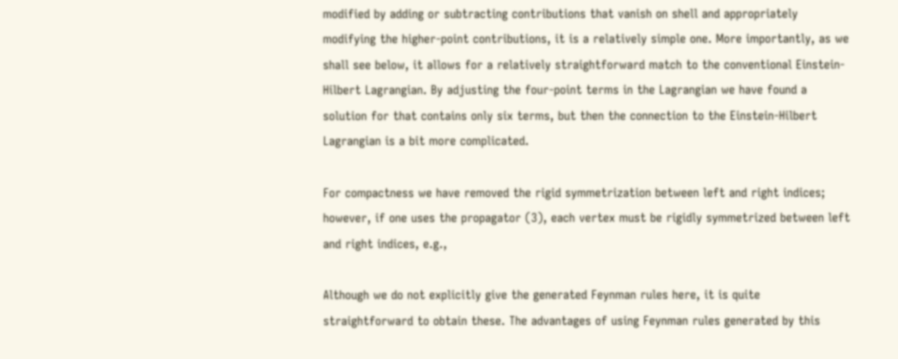modified by adding or subtracting contributions that vanish on shell and appropriately modifying the higher-point contributions, it is a relatively simple one. More importantly, as we shall see below, it allows for a relatively straightforward match to the conventional Einstein-Hilbert Lagrangian. By adjusting the four-point terms in the Lagrangian we have found a solution for that contains only six terms, but then the connection to the Einstein-Hilbert Lagrangian is a bit more complicated.

For compactness we have removed the rigid symmetrization between left and right indices; however, if one uses the propagator (3), each vertex must be rigidly symmetrized between left and right indices, e.g.,

Although we do not explicitly give the generated Feynman rules here, it is quite straightforward to obtain these. The advantages of using Feynman rules generated by this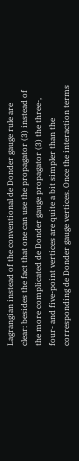Lagrangian instead of the conventional de Donder gauge rule are clear: besides the fact that one can use the propagator (3) instead of the more complicated de Donder gauge propagator (3) the three-, four- and five-point vertices are quite a bit simpler than the corresponding de Donder gauge vertices. Once the interaction terms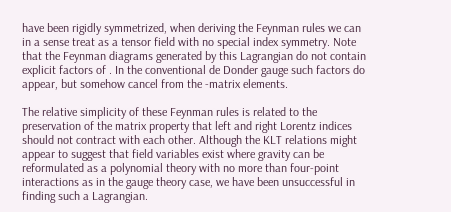have been rigidly symmetrized, when deriving the Feynman rules we can in a sense treat as a tensor field with no special index symmetry. Note that the Feynman diagrams generated by this Lagrangian do not contain explicit factors of . In the conventional de Donder gauge such factors do appear, but somehow cancel from the -matrix elements.

The relative simplicity of these Feynman rules is related to the preservation of the matrix property that left and right Lorentz indices should not contract with each other. Although the KLT relations might appear to suggest that field variables exist where gravity can be reformulated as a polynomial theory with no more than four-point interactions as in the gauge theory case, we have been unsuccessful in finding such a Lagrangian.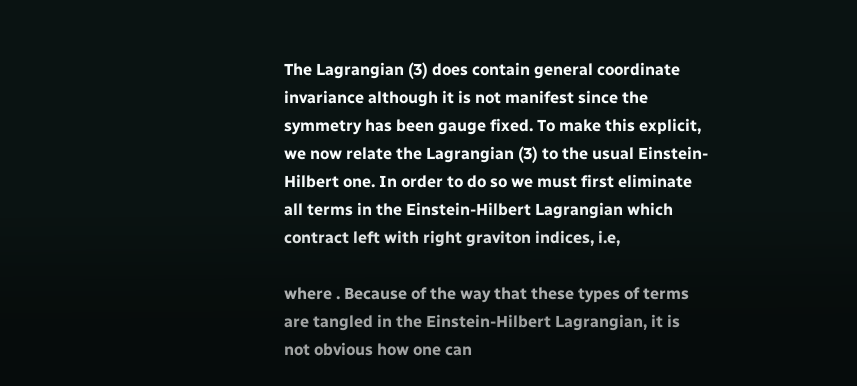The Lagrangian (3) does contain general coordinate invariance although it is not manifest since the symmetry has been gauge fixed. To make this explicit, we now relate the Lagrangian (3) to the usual Einstein-Hilbert one. In order to do so we must first eliminate all terms in the Einstein-Hilbert Lagrangian which contract left with right graviton indices, i.e,

where . Because of the way that these types of terms are tangled in the Einstein-Hilbert Lagrangian, it is not obvious how one can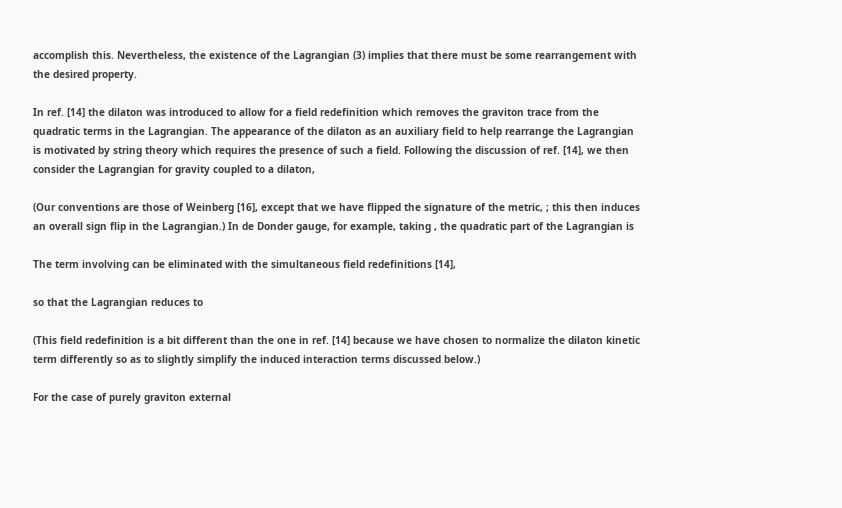accomplish this. Nevertheless, the existence of the Lagrangian (3) implies that there must be some rearrangement with the desired property.

In ref. [14] the dilaton was introduced to allow for a field redefinition which removes the graviton trace from the quadratic terms in the Lagrangian. The appearance of the dilaton as an auxiliary field to help rearrange the Lagrangian is motivated by string theory which requires the presence of such a field. Following the discussion of ref. [14], we then consider the Lagrangian for gravity coupled to a dilaton,

(Our conventions are those of Weinberg [16], except that we have flipped the signature of the metric, ; this then induces an overall sign flip in the Lagrangian.) In de Donder gauge, for example, taking , the quadratic part of the Lagrangian is

The term involving can be eliminated with the simultaneous field redefinitions [14],

so that the Lagrangian reduces to

(This field redefinition is a bit different than the one in ref. [14] because we have chosen to normalize the dilaton kinetic term differently so as to slightly simplify the induced interaction terms discussed below.)

For the case of purely graviton external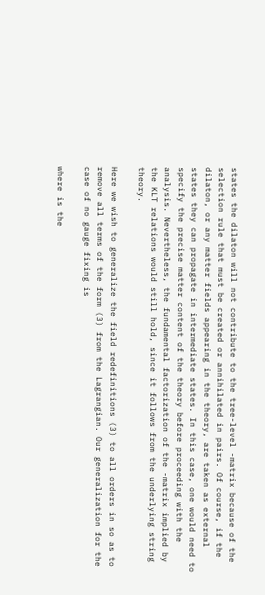states the dilaton will not contribute to the tree-level -matrix because of the selection rule that must be created or annihilated in pairs. Of course, if the dilaton, or any matter fields appearing in the theory, are taken as external states they can propagate in intermediate states. In this case, one would need to specify the precise matter content of the theory before proceeding with the analysis. Nevertheless, the fundamental factorization of the -matrix implied by the KLT relations would still hold, since it follows from the underlying string theory.

Here we wish to generalize the field redefinitions (3) to all orders in so as to remove all terms of the form (3) from the Lagrangian. Our generalization for the case of no gauge fixing is

where is the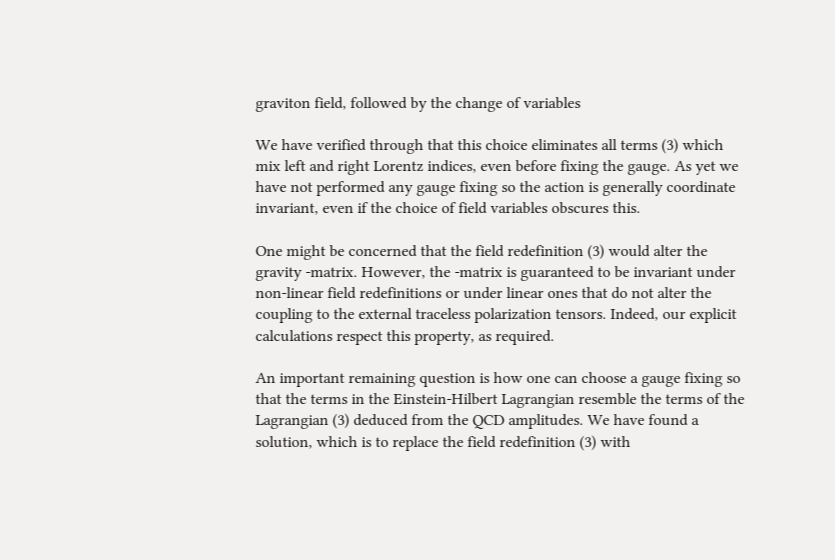graviton field, followed by the change of variables

We have verified through that this choice eliminates all terms (3) which mix left and right Lorentz indices, even before fixing the gauge. As yet we have not performed any gauge fixing so the action is generally coordinate invariant, even if the choice of field variables obscures this.

One might be concerned that the field redefinition (3) would alter the gravity -matrix. However, the -matrix is guaranteed to be invariant under non-linear field redefinitions or under linear ones that do not alter the coupling to the external traceless polarization tensors. Indeed, our explicit calculations respect this property, as required.

An important remaining question is how one can choose a gauge fixing so that the terms in the Einstein-Hilbert Lagrangian resemble the terms of the Lagrangian (3) deduced from the QCD amplitudes. We have found a solution, which is to replace the field redefinition (3) with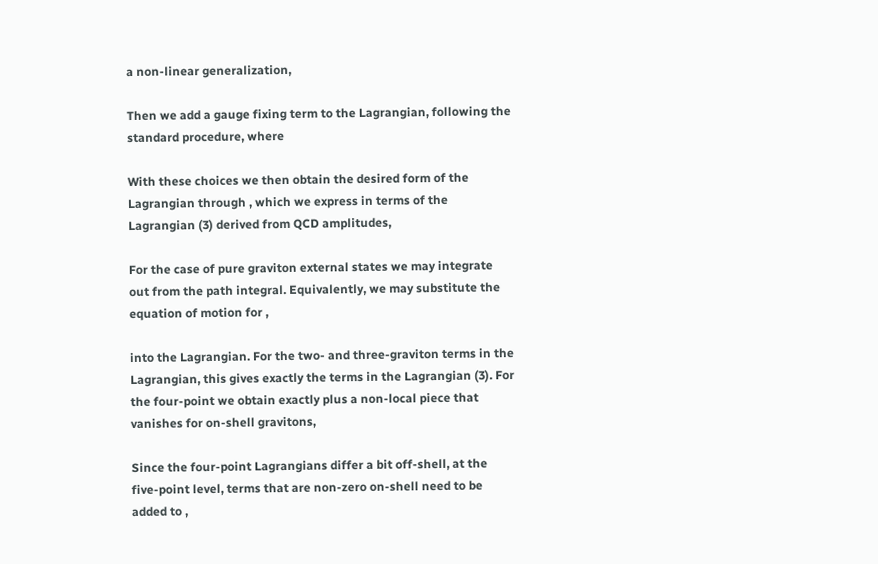a non-linear generalization,

Then we add a gauge fixing term to the Lagrangian, following the standard procedure, where

With these choices we then obtain the desired form of the Lagrangian through , which we express in terms of the Lagrangian (3) derived from QCD amplitudes,

For the case of pure graviton external states we may integrate out from the path integral. Equivalently, we may substitute the equation of motion for ,

into the Lagrangian. For the two- and three-graviton terms in the Lagrangian, this gives exactly the terms in the Lagrangian (3). For the four-point we obtain exactly plus a non-local piece that vanishes for on-shell gravitons,

Since the four-point Lagrangians differ a bit off-shell, at the five-point level, terms that are non-zero on-shell need to be added to ,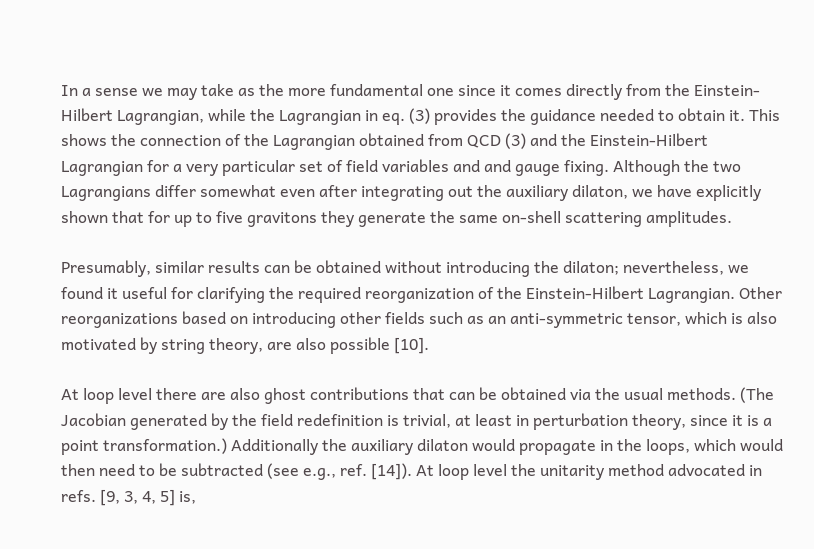In a sense we may take as the more fundamental one since it comes directly from the Einstein-Hilbert Lagrangian, while the Lagrangian in eq. (3) provides the guidance needed to obtain it. This shows the connection of the Lagrangian obtained from QCD (3) and the Einstein-Hilbert Lagrangian for a very particular set of field variables and and gauge fixing. Although the two Lagrangians differ somewhat even after integrating out the auxiliary dilaton, we have explicitly shown that for up to five gravitons they generate the same on-shell scattering amplitudes.

Presumably, similar results can be obtained without introducing the dilaton; nevertheless, we found it useful for clarifying the required reorganization of the Einstein-Hilbert Lagrangian. Other reorganizations based on introducing other fields such as an anti-symmetric tensor, which is also motivated by string theory, are also possible [10].

At loop level there are also ghost contributions that can be obtained via the usual methods. (The Jacobian generated by the field redefinition is trivial, at least in perturbation theory, since it is a point transformation.) Additionally the auxiliary dilaton would propagate in the loops, which would then need to be subtracted (see e.g., ref. [14]). At loop level the unitarity method advocated in refs. [9, 3, 4, 5] is,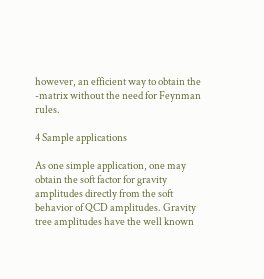however, an efficient way to obtain the -matrix without the need for Feynman rules.

4 Sample applications

As one simple application, one may obtain the soft factor for gravity amplitudes directly from the soft behavior of QCD amplitudes. Gravity tree amplitudes have the well known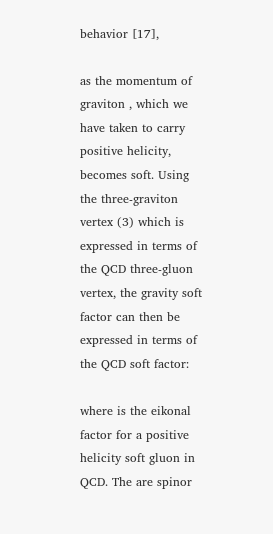behavior [17],

as the momentum of graviton , which we have taken to carry positive helicity, becomes soft. Using the three-graviton vertex (3) which is expressed in terms of the QCD three-gluon vertex, the gravity soft factor can then be expressed in terms of the QCD soft factor:

where is the eikonal factor for a positive helicity soft gluon in QCD. The are spinor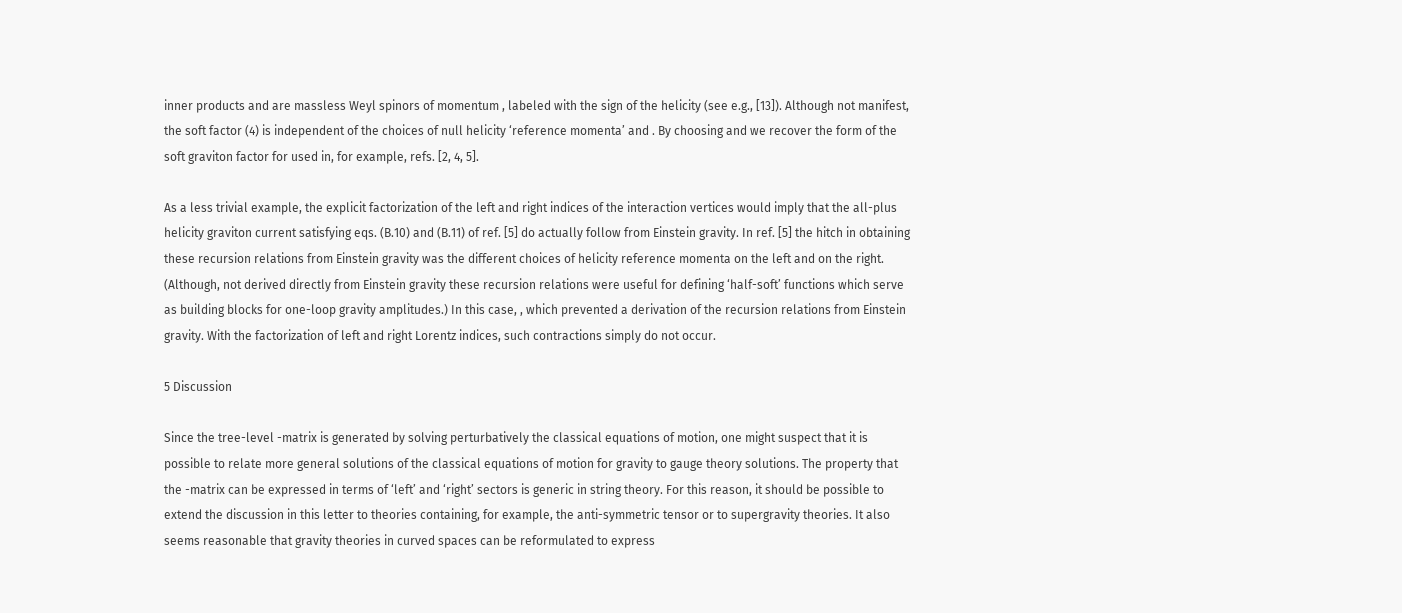inner products and are massless Weyl spinors of momentum , labeled with the sign of the helicity (see e.g., [13]). Although not manifest, the soft factor (4) is independent of the choices of null helicity ‘reference momenta’ and . By choosing and we recover the form of the soft graviton factor for used in, for example, refs. [2, 4, 5].

As a less trivial example, the explicit factorization of the left and right indices of the interaction vertices would imply that the all-plus helicity graviton current satisfying eqs. (B.10) and (B.11) of ref. [5] do actually follow from Einstein gravity. In ref. [5] the hitch in obtaining these recursion relations from Einstein gravity was the different choices of helicity reference momenta on the left and on the right. (Although, not derived directly from Einstein gravity these recursion relations were useful for defining ‘half-soft’ functions which serve as building blocks for one-loop gravity amplitudes.) In this case, , which prevented a derivation of the recursion relations from Einstein gravity. With the factorization of left and right Lorentz indices, such contractions simply do not occur.

5 Discussion

Since the tree-level -matrix is generated by solving perturbatively the classical equations of motion, one might suspect that it is possible to relate more general solutions of the classical equations of motion for gravity to gauge theory solutions. The property that the -matrix can be expressed in terms of ‘left’ and ‘right’ sectors is generic in string theory. For this reason, it should be possible to extend the discussion in this letter to theories containing, for example, the anti-symmetric tensor or to supergravity theories. It also seems reasonable that gravity theories in curved spaces can be reformulated to express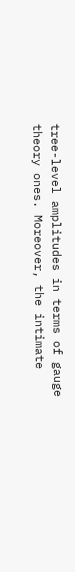tree-level amplitudes in terms of gauge theory ones. Moreover, the intimate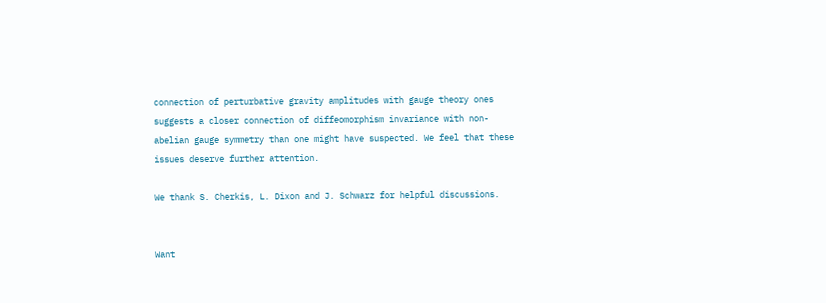connection of perturbative gravity amplitudes with gauge theory ones suggests a closer connection of diffeomorphism invariance with non-abelian gauge symmetry than one might have suspected. We feel that these issues deserve further attention.

We thank S. Cherkis, L. Dixon and J. Schwarz for helpful discussions.


Want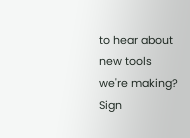to hear about new tools we're making? Sign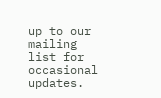up to our mailing list for occasional updates.